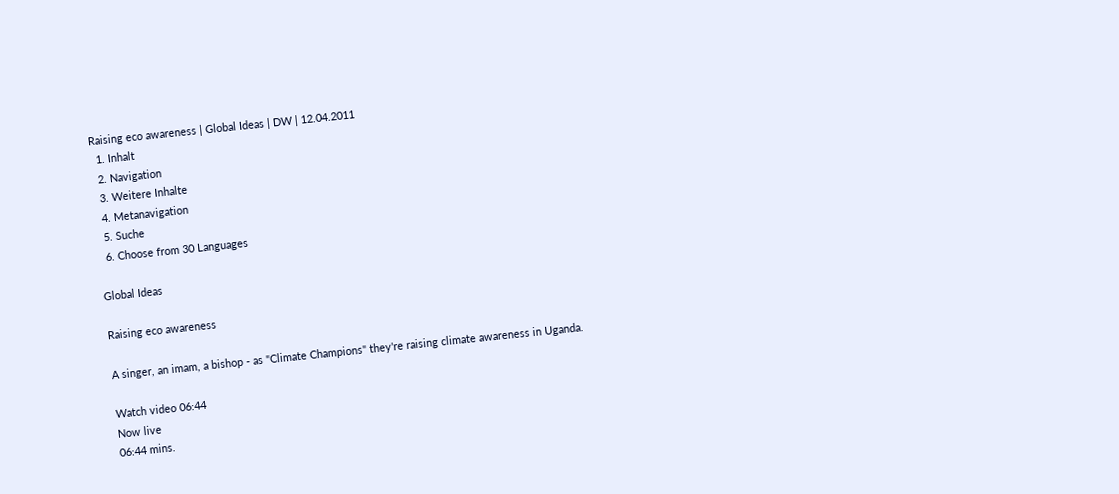Raising eco awareness | Global Ideas | DW | 12.04.2011
  1. Inhalt
  2. Navigation
  3. Weitere Inhalte
  4. Metanavigation
  5. Suche
  6. Choose from 30 Languages

Global Ideas

Raising eco awareness

A singer, an imam, a bishop - as "Climate Champions" they're raising climate awareness in Uganda.

Watch video 06:44
Now live
06:44 mins.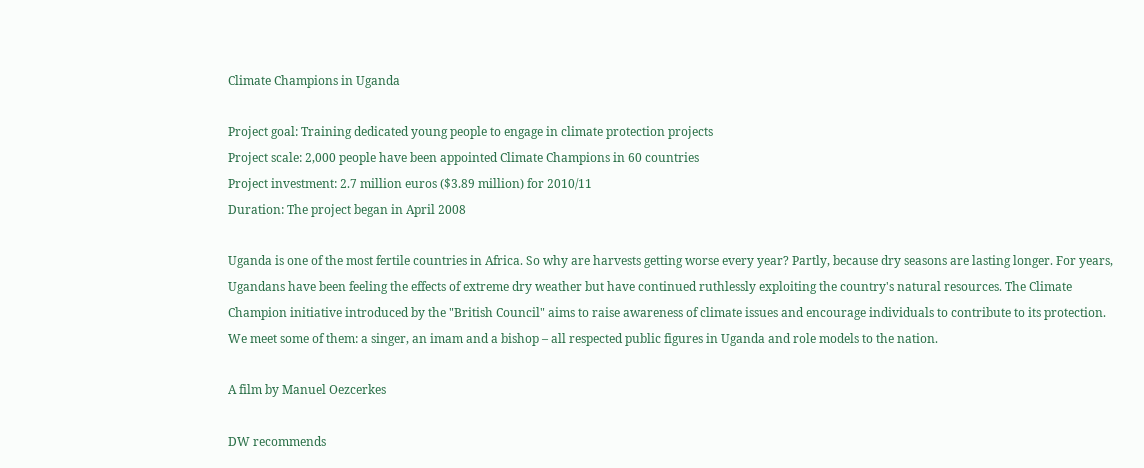Climate Champions in Uganda

Project goal: Training dedicated young people to engage in climate protection projects
Project scale: 2,000 people have been appointed Climate Champions in 60 countries
Project investment: 2.7 million euros ($3.89 million) for 2010/11
Duration: The project began in April 2008

Uganda is one of the most fertile countries in Africa. So why are harvests getting worse every year? Partly, because dry seasons are lasting longer. For years, Ugandans have been feeling the effects of extreme dry weather but have continued ruthlessly exploiting the country's natural resources. The Climate Champion initiative introduced by the "British Council" aims to raise awareness of climate issues and encourage individuals to contribute to its protection. We meet some of them: a singer, an imam and a bishop – all respected public figures in Uganda and role models to the nation.

A film by Manuel Oezcerkes

DW recommends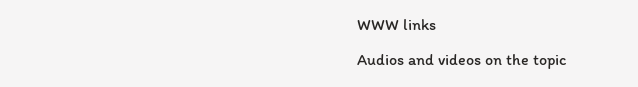WWW links

Audios and videos on the topic